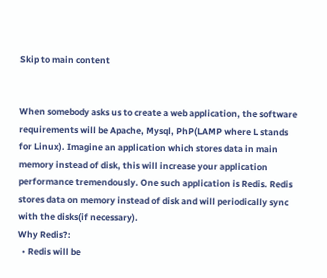Skip to main content


When somebody asks us to create a web application, the software requirements will be Apache, Mysql, PhP(LAMP where L stands for Linux). Imagine an application which stores data in main memory instead of disk, this will increase your application performance tremendously. One such application is Redis. Redis stores data on memory instead of disk and will periodically sync with the disks(if necessary).
Why Redis?:
  • Redis will be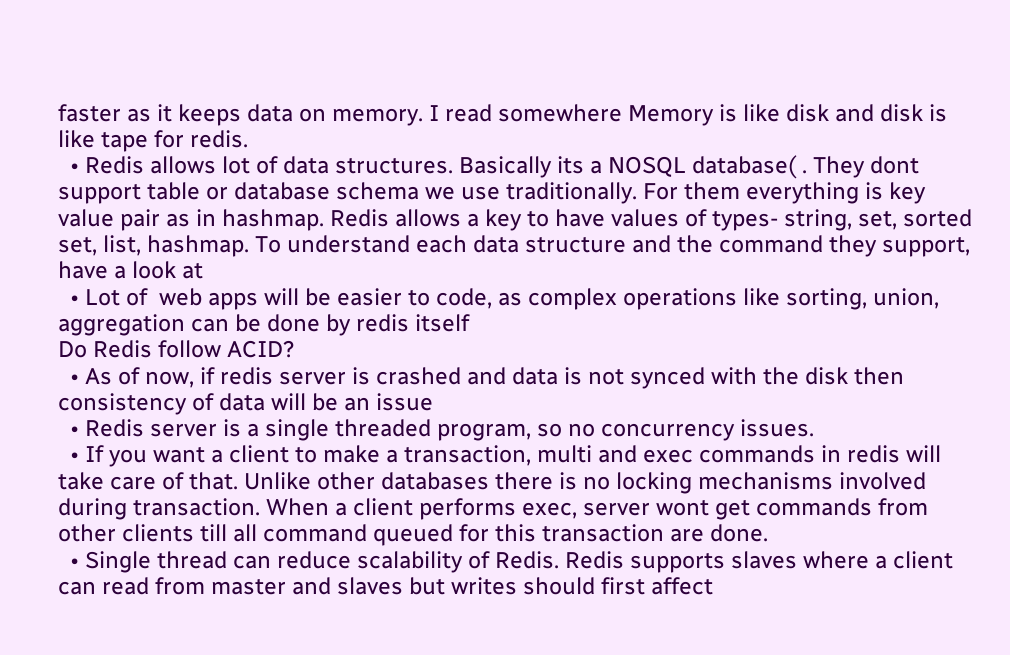faster as it keeps data on memory. I read somewhere Memory is like disk and disk is like tape for redis.
  • Redis allows lot of data structures. Basically its a NOSQL database( . They dont support table or database schema we use traditionally. For them everything is key value pair as in hashmap. Redis allows a key to have values of types- string, set, sorted set, list, hashmap. To understand each data structure and the command they support, have a look at
  • Lot of  web apps will be easier to code, as complex operations like sorting, union, aggregation can be done by redis itself
Do Redis follow ACID?
  • As of now, if redis server is crashed and data is not synced with the disk then consistency of data will be an issue
  • Redis server is a single threaded program, so no concurrency issues.
  • If you want a client to make a transaction, multi and exec commands in redis will take care of that. Unlike other databases there is no locking mechanisms involved during transaction. When a client performs exec, server wont get commands from other clients till all command queued for this transaction are done.
  • Single thread can reduce scalability of Redis. Redis supports slaves where a client can read from master and slaves but writes should first affect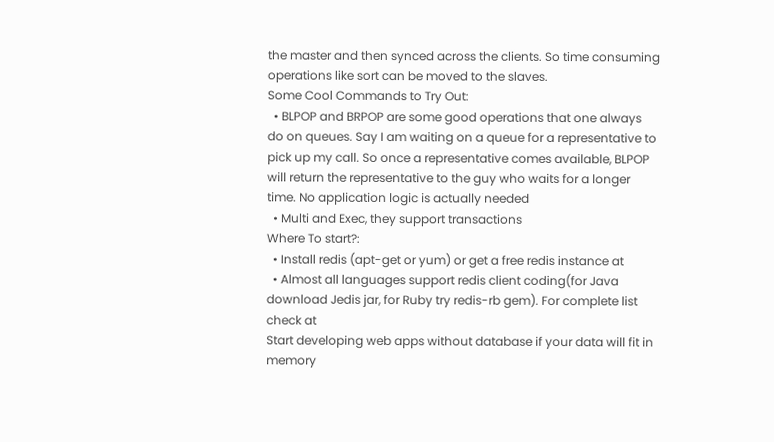the master and then synced across the clients. So time consuming operations like sort can be moved to the slaves.
Some Cool Commands to Try Out:
  • BLPOP and BRPOP are some good operations that one always do on queues. Say I am waiting on a queue for a representative to pick up my call. So once a representative comes available, BLPOP will return the representative to the guy who waits for a longer time. No application logic is actually needed
  • Multi and Exec, they support transactions
Where To start?:
  • Install redis (apt-get or yum) or get a free redis instance at
  • Almost all languages support redis client coding(for Java download Jedis jar, for Ruby try redis-rb gem). For complete list check at
Start developing web apps without database if your data will fit in memory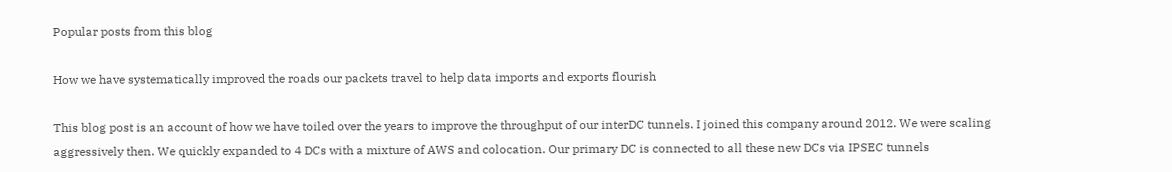Popular posts from this blog

How we have systematically improved the roads our packets travel to help data imports and exports flourish

This blog post is an account of how we have toiled over the years to improve the throughput of our interDC tunnels. I joined this company around 2012. We were scaling aggressively then. We quickly expanded to 4 DCs with a mixture of AWS and colocation. Our primary DC is connected to all these new DCs via IPSEC tunnels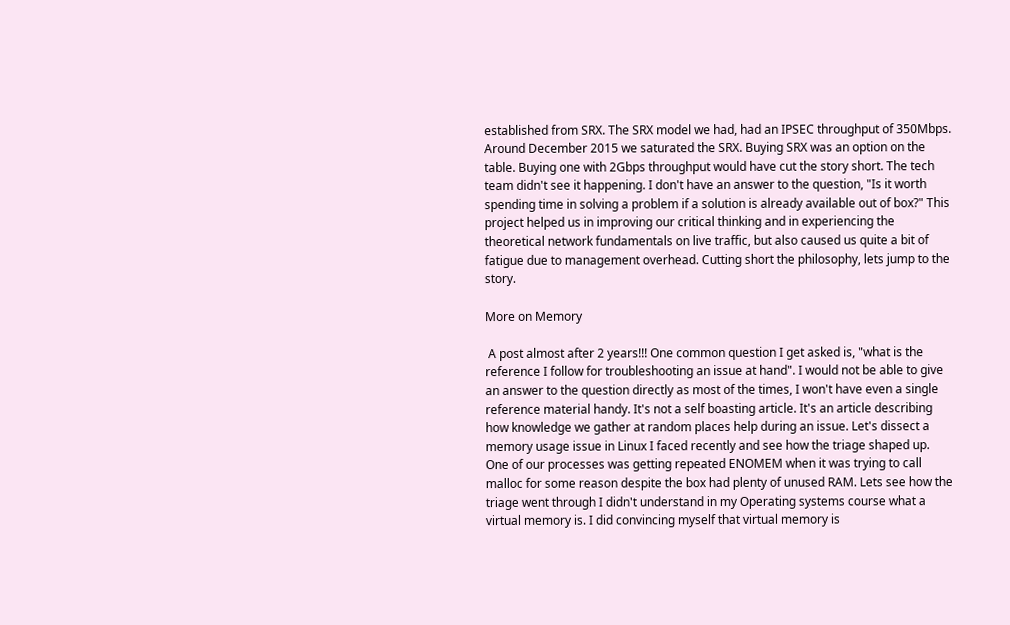established from SRX. The SRX model we had, had an IPSEC throughput of 350Mbps. Around December 2015 we saturated the SRX. Buying SRX was an option on the table. Buying one with 2Gbps throughput would have cut the story short. The tech team didn't see it happening. I don't have an answer to the question, "Is it worth spending time in solving a problem if a solution is already available out of box?" This project helped us in improving our critical thinking and in experiencing the theoretical network fundamentals on live traffic, but also caused us quite a bit of fatigue due to management overhead. Cutting short the philosophy, lets jump to the story.

More on Memory

 A post almost after 2 years!!! One common question I get asked is, "what is the reference I follow for troubleshooting an issue at hand". I would not be able to give an answer to the question directly as most of the times, I won't have even a single reference material handy. It's not a self boasting article. It's an article describing how knowledge we gather at random places help during an issue. Let's dissect a memory usage issue in Linux I faced recently and see how the triage shaped up. One of our processes was getting repeated ENOMEM when it was trying to call malloc for some reason despite the box had plenty of unused RAM. Lets see how the triage went through I didn't understand in my Operating systems course what a virtual memory is. I did convincing myself that virtual memory is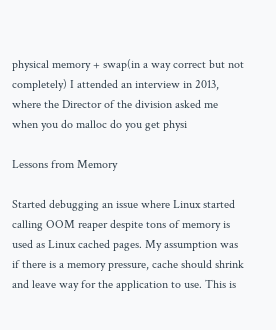physical memory + swap(in a way correct but not completely) I attended an interview in 2013, where the Director of the division asked me when you do malloc do you get physi

Lessons from Memory

Started debugging an issue where Linux started calling OOM reaper despite tons of memory is used as Linux cached pages. My assumption was if there is a memory pressure, cache should shrink and leave way for the application to use. This is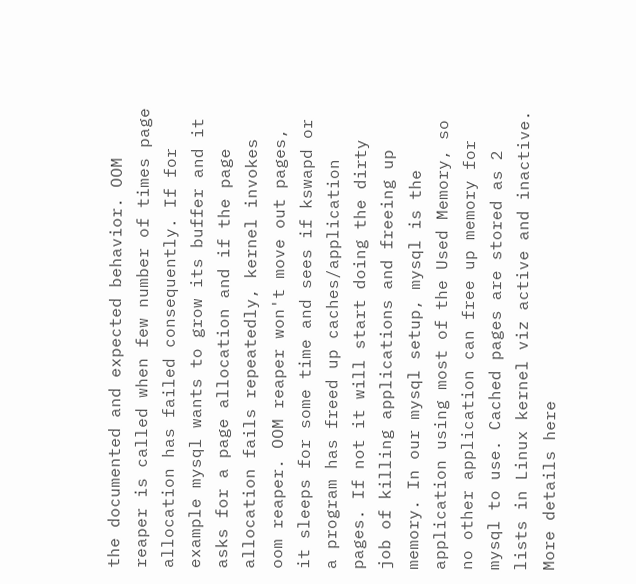the documented and expected behavior. OOM reaper is called when few number of times page allocation has failed consequently. If for example mysql wants to grow its buffer and it asks for a page allocation and if the page allocation fails repeatedly, kernel invokes oom reaper. OOM reaper won't move out pages, it sleeps for some time and sees if kswapd or a program has freed up caches/application pages. If not it will start doing the dirty job of killing applications and freeing up memory. In our mysql setup, mysql is the application using most of the Used Memory, so no other application can free up memory for mysql to use. Cached pages are stored as 2 lists in Linux kernel viz active and inactive. More details here